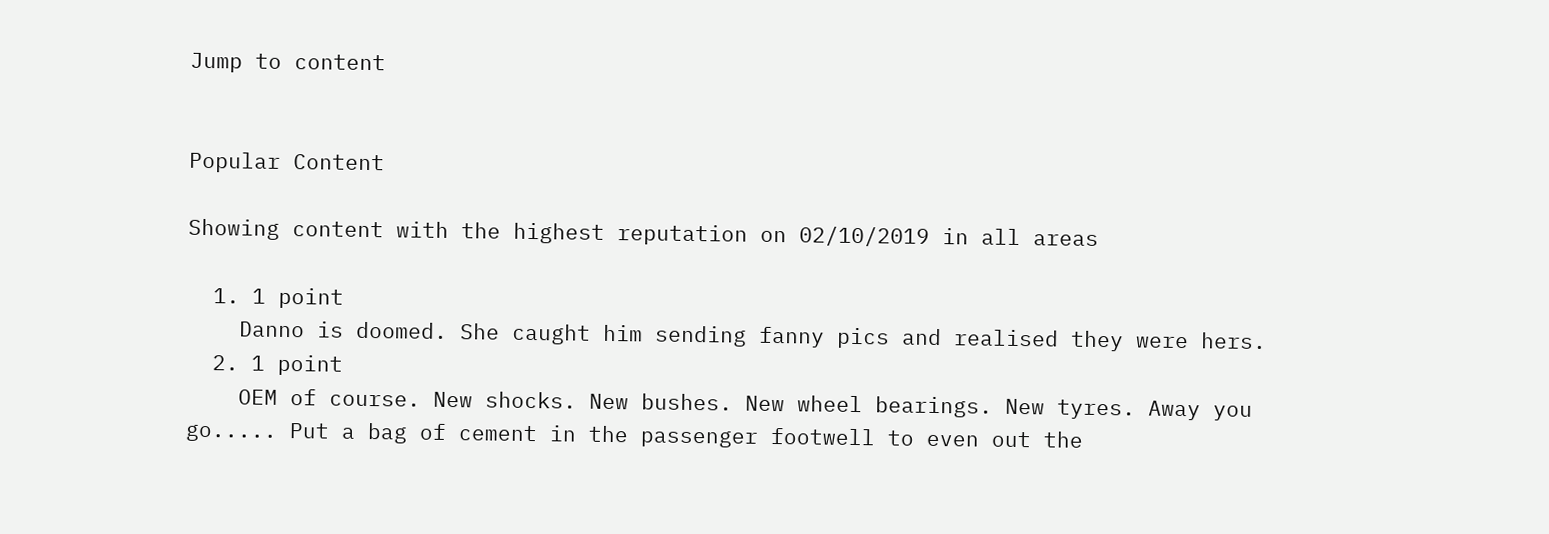Jump to content


Popular Content

Showing content with the highest reputation on 02/10/2019 in all areas

  1. 1 point
    Danno is doomed. She caught him sending fanny pics and realised they were hers.
  2. 1 point
    OEM of course. New shocks. New bushes. New wheel bearings. New tyres. Away you go..... Put a bag of cement in the passenger footwell to even out the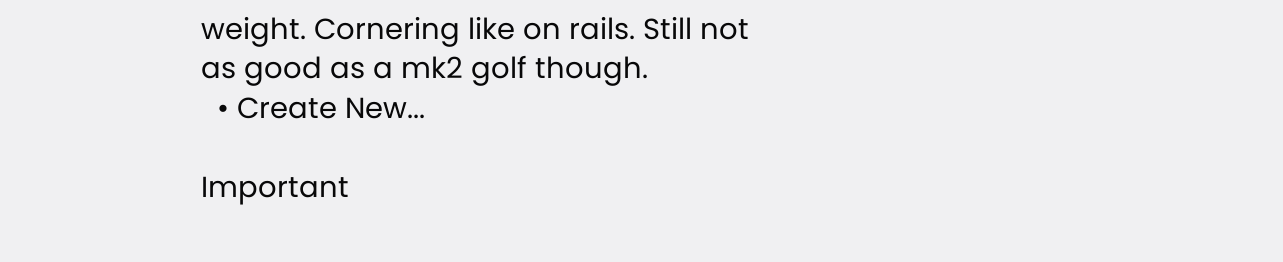weight. Cornering like on rails. Still not as good as a mk2 golf though.
  • Create New...

Important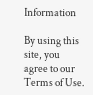Information

By using this site, you agree to our Terms of Use.